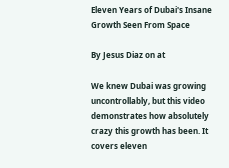Eleven Years of Dubai's Insane Growth Seen From Space

By Jesus Diaz on at

We knew Dubai was growing uncontrollably, but this video demonstrates how absolutely crazy this growth has been. It covers eleven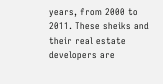years, from 2000 to 2011. These sheiks and their real estate developers are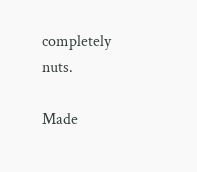completely nuts.

Made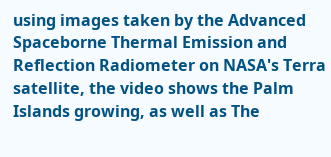using images taken by the Advanced Spaceborne Thermal Emission and Reflection Radiometer on NASA's Terra satellite, the video shows the Palm Islands growing, as well as The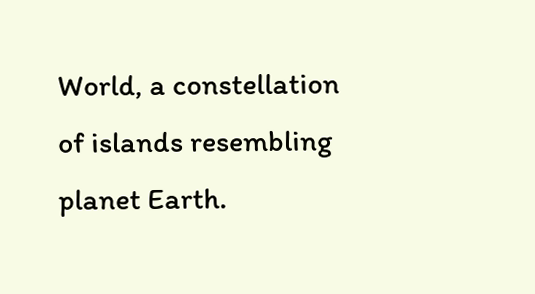World, a constellation of islands resembling planet Earth.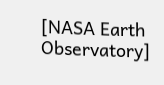[NASA Earth Observatory]